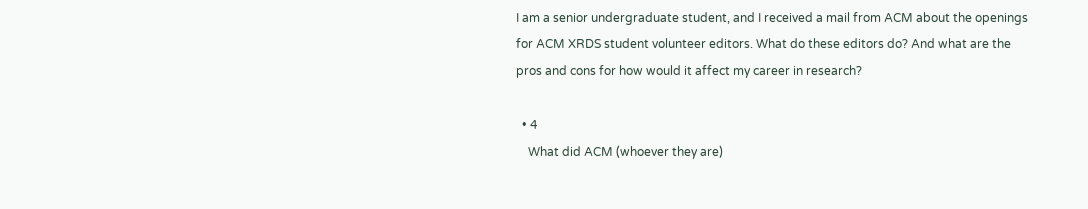I am a senior undergraduate student, and I received a mail from ACM about the openings for ACM XRDS student volunteer editors. What do these editors do? And what are the pros and cons for how would it affect my career in research?

  • 4
    What did ACM (whoever they are)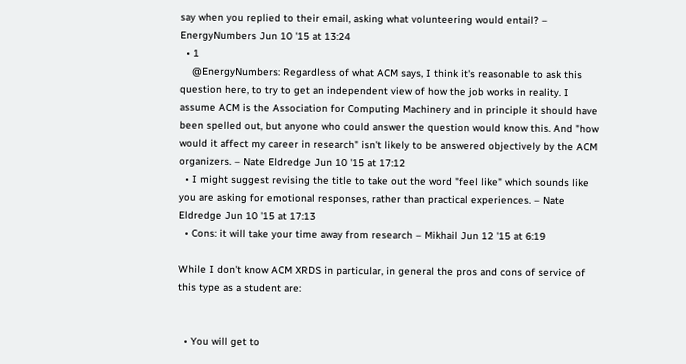say when you replied to their email, asking what volunteering would entail? – EnergyNumbers Jun 10 '15 at 13:24
  • 1
    @EnergyNumbers: Regardless of what ACM says, I think it's reasonable to ask this question here, to try to get an independent view of how the job works in reality. I assume ACM is the Association for Computing Machinery and in principle it should have been spelled out, but anyone who could answer the question would know this. And "how would it affect my career in research" isn't likely to be answered objectively by the ACM organizers. – Nate Eldredge Jun 10 '15 at 17:12
  • I might suggest revising the title to take out the word "feel like" which sounds like you are asking for emotional responses, rather than practical experiences. – Nate Eldredge Jun 10 '15 at 17:13
  • Cons: it will take your time away from research – Mikhail Jun 12 '15 at 6:19

While I don't know ACM XRDS in particular, in general the pros and cons of service of this type as a student are:


  • You will get to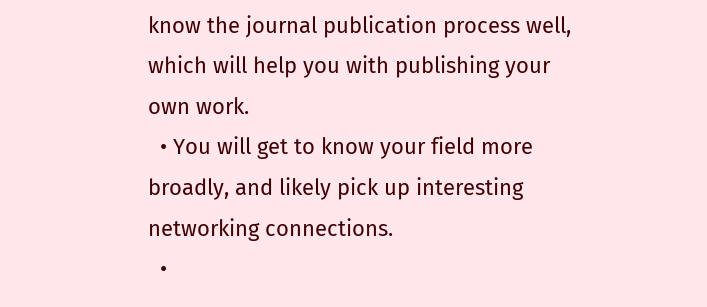know the journal publication process well, which will help you with publishing your own work.
  • You will get to know your field more broadly, and likely pick up interesting networking connections.
  •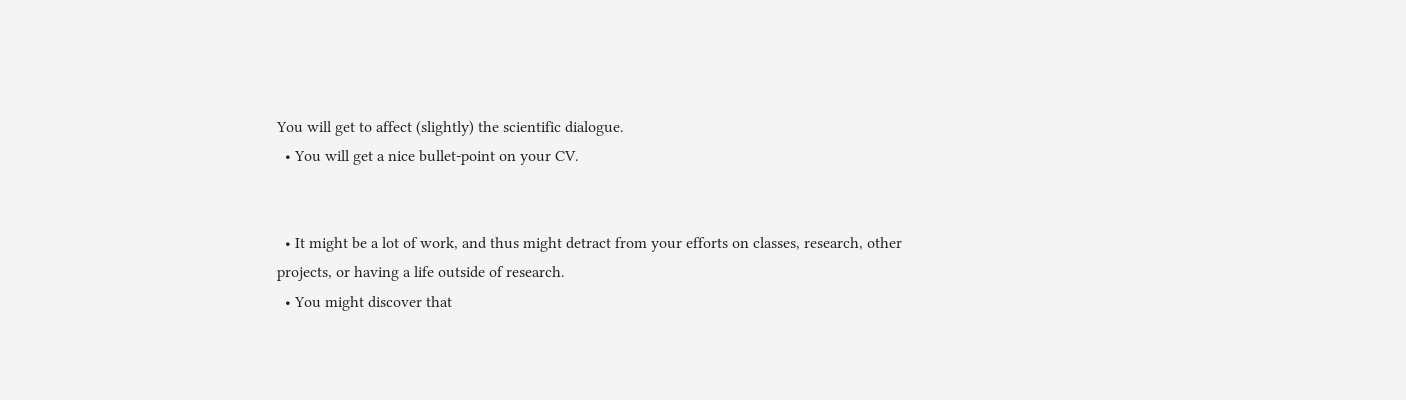You will get to affect (slightly) the scientific dialogue.
  • You will get a nice bullet-point on your CV.


  • It might be a lot of work, and thus might detract from your efforts on classes, research, other projects, or having a life outside of research.
  • You might discover that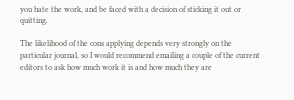you hate the work, and be faced with a decision of sticking it out or quitting.

The likelihood of the cons applying depends very strongly on the particular journal, so I would recommend emailing a couple of the current editors to ask how much work it is and how much they are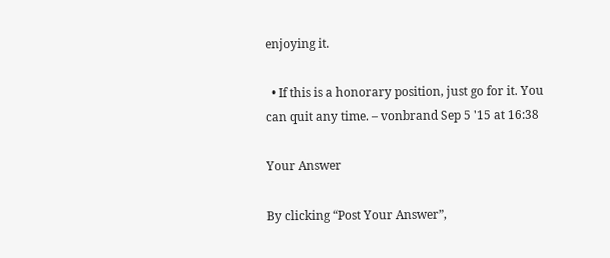enjoying it.

  • If this is a honorary position, just go for it. You can quit any time. – vonbrand Sep 5 '15 at 16:38

Your Answer

By clicking “Post Your Answer”,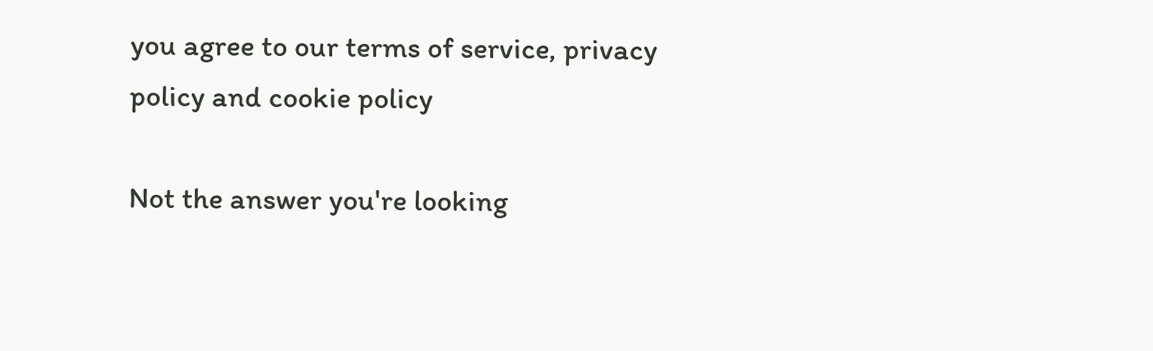you agree to our terms of service, privacy policy and cookie policy

Not the answer you're looking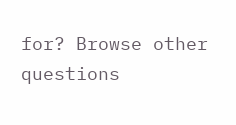for? Browse other questions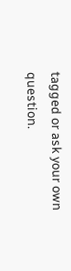tagged or ask your own question.